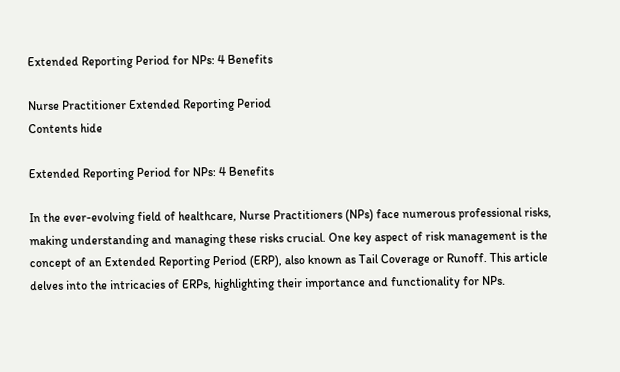Extended Reporting Period for NPs: 4 Benefits

Nurse Practitioner Extended Reporting Period
Contents hide

Extended Reporting Period for NPs: 4 Benefits

In the ever-evolving field of healthcare, Nurse Practitioners (NPs) face numerous professional risks, making understanding and managing these risks crucial. One key aspect of risk management is the concept of an Extended Reporting Period (ERP), also known as Tail Coverage or Runoff. This article delves into the intricacies of ERPs, highlighting their importance and functionality for NPs.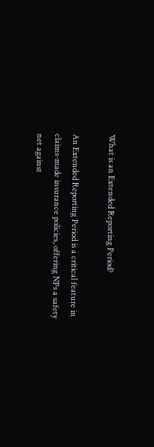What is an Extended Reporting Period?

An Extended Reporting Period is a critical feature in claims-made insurance policies, offering NPs a safety net against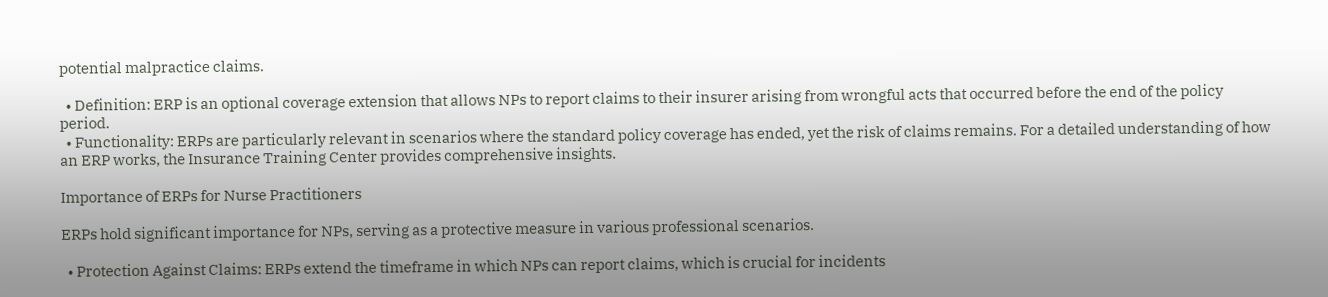potential malpractice claims.

  • Definition: ERP is an optional coverage extension that allows NPs to report claims to their insurer arising from wrongful acts that occurred before the end of the policy period.
  • Functionality: ERPs are particularly relevant in scenarios where the standard policy coverage has ended, yet the risk of claims remains. For a detailed understanding of how an ERP works, the Insurance Training Center provides comprehensive insights.

Importance of ERPs for Nurse Practitioners

ERPs hold significant importance for NPs, serving as a protective measure in various professional scenarios.

  • Protection Against Claims: ERPs extend the timeframe in which NPs can report claims, which is crucial for incidents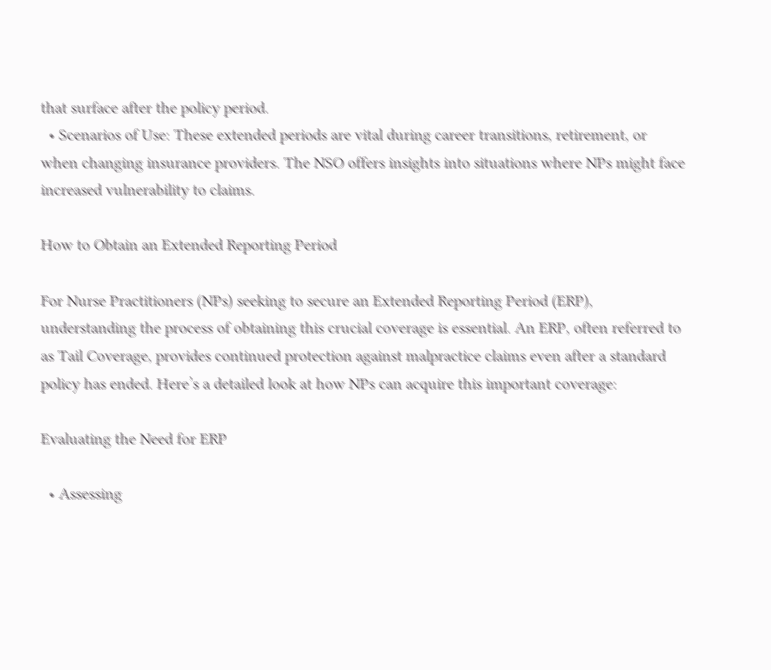that surface after the policy period.
  • Scenarios of Use: These extended periods are vital during career transitions, retirement, or when changing insurance providers. The NSO offers insights into situations where NPs might face increased vulnerability to claims.

How to Obtain an Extended Reporting Period

For Nurse Practitioners (NPs) seeking to secure an Extended Reporting Period (ERP), understanding the process of obtaining this crucial coverage is essential. An ERP, often referred to as Tail Coverage, provides continued protection against malpractice claims even after a standard policy has ended. Here’s a detailed look at how NPs can acquire this important coverage:

Evaluating the Need for ERP

  • Assessing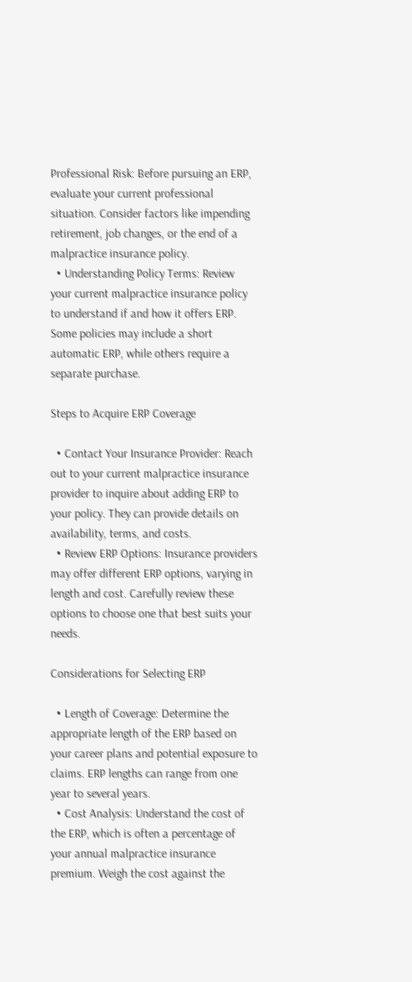Professional Risk: Before pursuing an ERP, evaluate your current professional situation. Consider factors like impending retirement, job changes, or the end of a malpractice insurance policy.
  • Understanding Policy Terms: Review your current malpractice insurance policy to understand if and how it offers ERP. Some policies may include a short automatic ERP, while others require a separate purchase.

Steps to Acquire ERP Coverage

  • Contact Your Insurance Provider: Reach out to your current malpractice insurance provider to inquire about adding ERP to your policy. They can provide details on availability, terms, and costs.
  • Review ERP Options: Insurance providers may offer different ERP options, varying in length and cost. Carefully review these options to choose one that best suits your needs.

Considerations for Selecting ERP

  • Length of Coverage: Determine the appropriate length of the ERP based on your career plans and potential exposure to claims. ERP lengths can range from one year to several years.
  • Cost Analysis: Understand the cost of the ERP, which is often a percentage of your annual malpractice insurance premium. Weigh the cost against the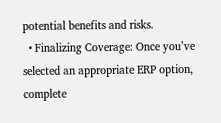potential benefits and risks.
  • Finalizing Coverage: Once you’ve selected an appropriate ERP option, complete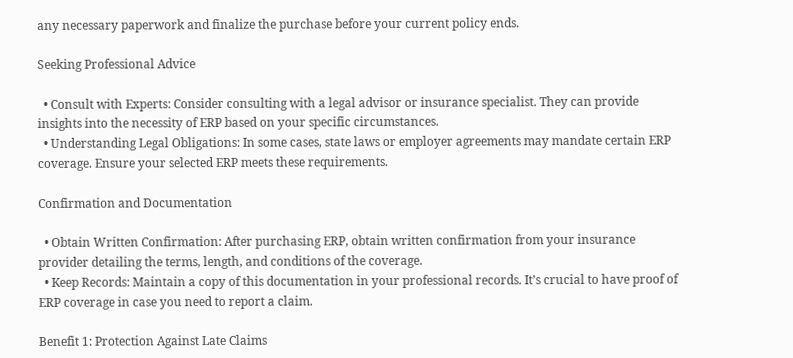any necessary paperwork and finalize the purchase before your current policy ends.

Seeking Professional Advice

  • Consult with Experts: Consider consulting with a legal advisor or insurance specialist. They can provide insights into the necessity of ERP based on your specific circumstances.
  • Understanding Legal Obligations: In some cases, state laws or employer agreements may mandate certain ERP coverage. Ensure your selected ERP meets these requirements.

Confirmation and Documentation

  • Obtain Written Confirmation: After purchasing ERP, obtain written confirmation from your insurance provider detailing the terms, length, and conditions of the coverage.
  • Keep Records: Maintain a copy of this documentation in your professional records. It’s crucial to have proof of ERP coverage in case you need to report a claim.

Benefit 1: Protection Against Late Claims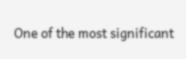One of the most significant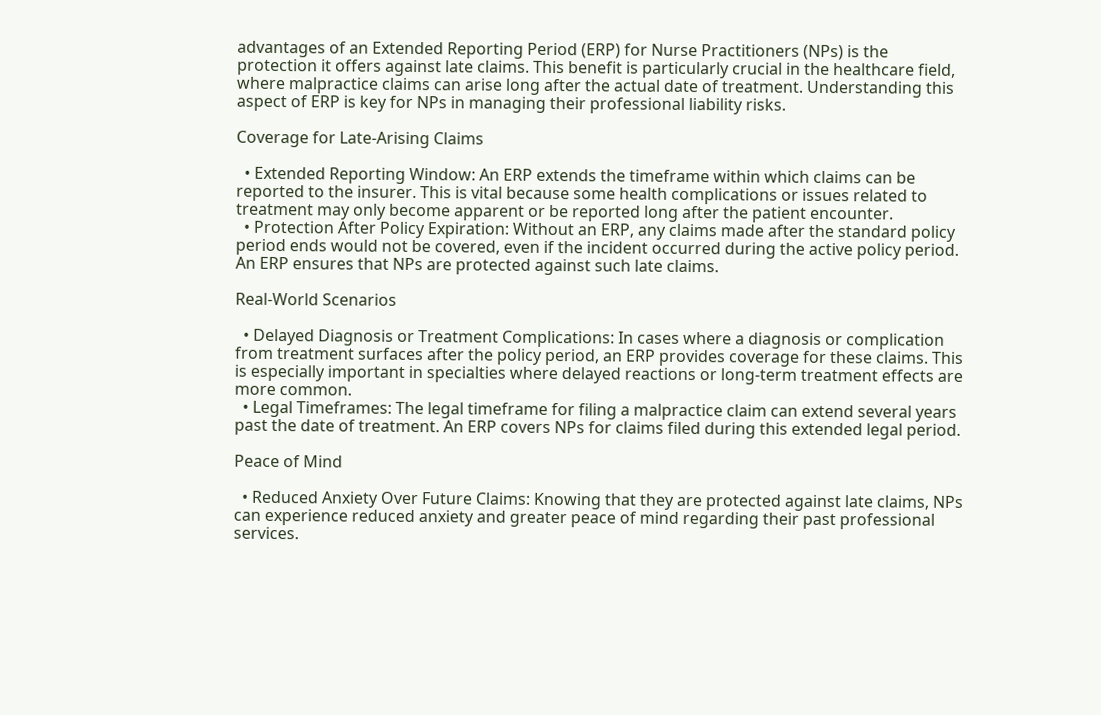advantages of an Extended Reporting Period (ERP) for Nurse Practitioners (NPs) is the protection it offers against late claims. This benefit is particularly crucial in the healthcare field, where malpractice claims can arise long after the actual date of treatment. Understanding this aspect of ERP is key for NPs in managing their professional liability risks.

Coverage for Late-Arising Claims

  • Extended Reporting Window: An ERP extends the timeframe within which claims can be reported to the insurer. This is vital because some health complications or issues related to treatment may only become apparent or be reported long after the patient encounter.
  • Protection After Policy Expiration: Without an ERP, any claims made after the standard policy period ends would not be covered, even if the incident occurred during the active policy period. An ERP ensures that NPs are protected against such late claims.

Real-World Scenarios

  • Delayed Diagnosis or Treatment Complications: In cases where a diagnosis or complication from treatment surfaces after the policy period, an ERP provides coverage for these claims. This is especially important in specialties where delayed reactions or long-term treatment effects are more common.
  • Legal Timeframes: The legal timeframe for filing a malpractice claim can extend several years past the date of treatment. An ERP covers NPs for claims filed during this extended legal period.

Peace of Mind

  • Reduced Anxiety Over Future Claims: Knowing that they are protected against late claims, NPs can experience reduced anxiety and greater peace of mind regarding their past professional services.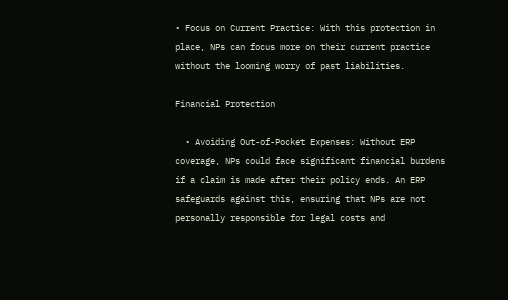• Focus on Current Practice: With this protection in place, NPs can focus more on their current practice without the looming worry of past liabilities.

Financial Protection

  • Avoiding Out-of-Pocket Expenses: Without ERP coverage, NPs could face significant financial burdens if a claim is made after their policy ends. An ERP safeguards against this, ensuring that NPs are not personally responsible for legal costs and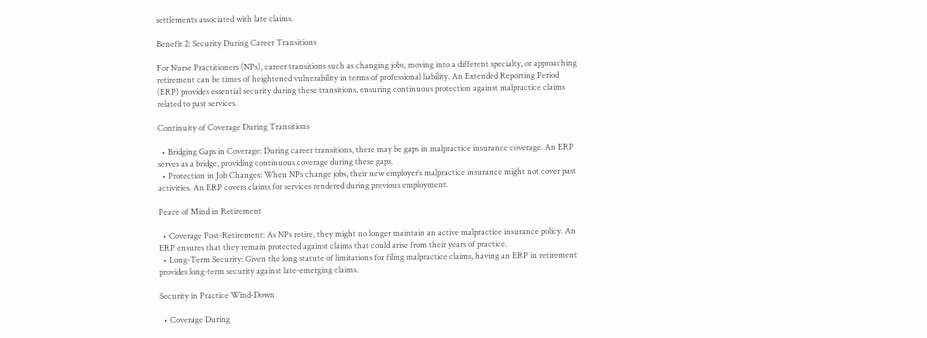settlements associated with late claims.

Benefit 2: Security During Career Transitions

For Nurse Practitioners (NPs), career transitions such as changing jobs, moving into a different specialty, or approaching retirement can be times of heightened vulnerability in terms of professional liability. An Extended Reporting Period (ERP) provides essential security during these transitions, ensuring continuous protection against malpractice claims related to past services.

Continuity of Coverage During Transitions

  • Bridging Gaps in Coverage: During career transitions, there may be gaps in malpractice insurance coverage. An ERP serves as a bridge, providing continuous coverage during these gaps.
  • Protection in Job Changes: When NPs change jobs, their new employer’s malpractice insurance might not cover past activities. An ERP covers claims for services rendered during previous employment.

Peace of Mind in Retirement

  • Coverage Post-Retirement: As NPs retire, they might no longer maintain an active malpractice insurance policy. An ERP ensures that they remain protected against claims that could arise from their years of practice.
  • Long-Term Security: Given the long statute of limitations for filing malpractice claims, having an ERP in retirement provides long-term security against late-emerging claims.

Security in Practice Wind-Down

  • Coverage During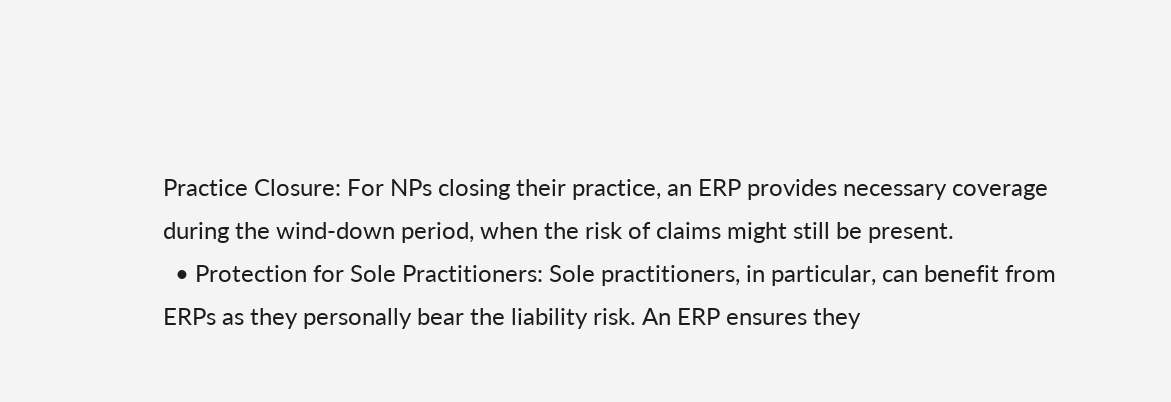Practice Closure: For NPs closing their practice, an ERP provides necessary coverage during the wind-down period, when the risk of claims might still be present.
  • Protection for Sole Practitioners: Sole practitioners, in particular, can benefit from ERPs as they personally bear the liability risk. An ERP ensures they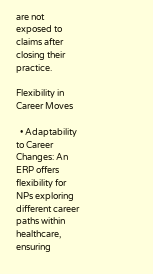are not exposed to claims after closing their practice.

Flexibility in Career Moves

  • Adaptability to Career Changes: An ERP offers flexibility for NPs exploring different career paths within healthcare, ensuring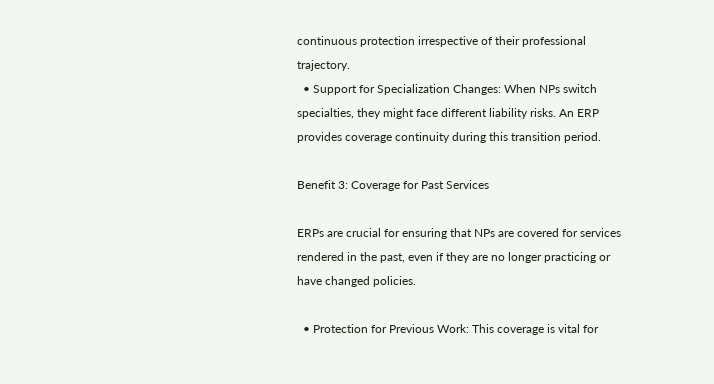continuous protection irrespective of their professional trajectory.
  • Support for Specialization Changes: When NPs switch specialties, they might face different liability risks. An ERP provides coverage continuity during this transition period.

Benefit 3: Coverage for Past Services

ERPs are crucial for ensuring that NPs are covered for services rendered in the past, even if they are no longer practicing or have changed policies.

  • Protection for Previous Work: This coverage is vital for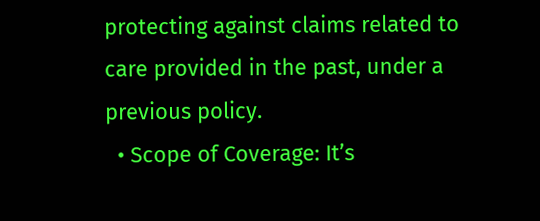protecting against claims related to care provided in the past, under a previous policy.
  • Scope of Coverage: It’s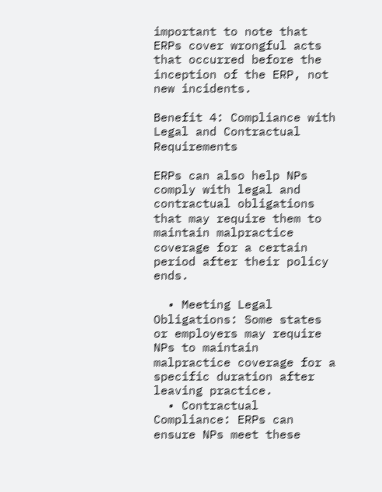important to note that ERPs cover wrongful acts that occurred before the inception of the ERP, not new incidents.

Benefit 4: Compliance with Legal and Contractual Requirements

ERPs can also help NPs comply with legal and contractual obligations that may require them to maintain malpractice coverage for a certain period after their policy ends.

  • Meeting Legal Obligations: Some states or employers may require NPs to maintain malpractice coverage for a specific duration after leaving practice.
  • Contractual Compliance: ERPs can ensure NPs meet these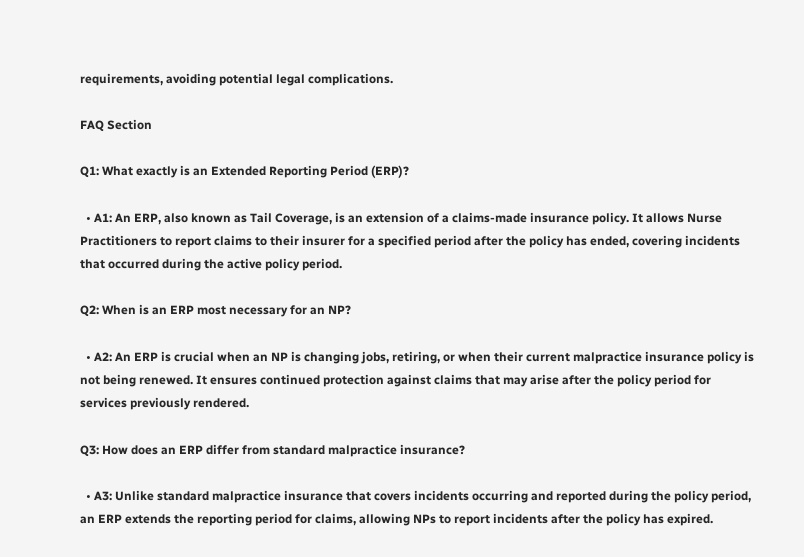requirements, avoiding potential legal complications.

FAQ Section

Q1: What exactly is an Extended Reporting Period (ERP)?

  • A1: An ERP, also known as Tail Coverage, is an extension of a claims-made insurance policy. It allows Nurse Practitioners to report claims to their insurer for a specified period after the policy has ended, covering incidents that occurred during the active policy period.

Q2: When is an ERP most necessary for an NP?

  • A2: An ERP is crucial when an NP is changing jobs, retiring, or when their current malpractice insurance policy is not being renewed. It ensures continued protection against claims that may arise after the policy period for services previously rendered.

Q3: How does an ERP differ from standard malpractice insurance?

  • A3: Unlike standard malpractice insurance that covers incidents occurring and reported during the policy period, an ERP extends the reporting period for claims, allowing NPs to report incidents after the policy has expired.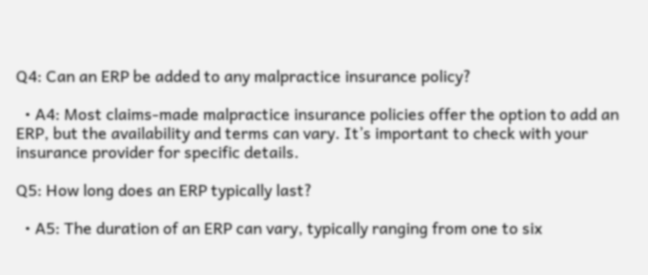Q4: Can an ERP be added to any malpractice insurance policy?

  • A4: Most claims-made malpractice insurance policies offer the option to add an ERP, but the availability and terms can vary. It’s important to check with your insurance provider for specific details.

Q5: How long does an ERP typically last?

  • A5: The duration of an ERP can vary, typically ranging from one to six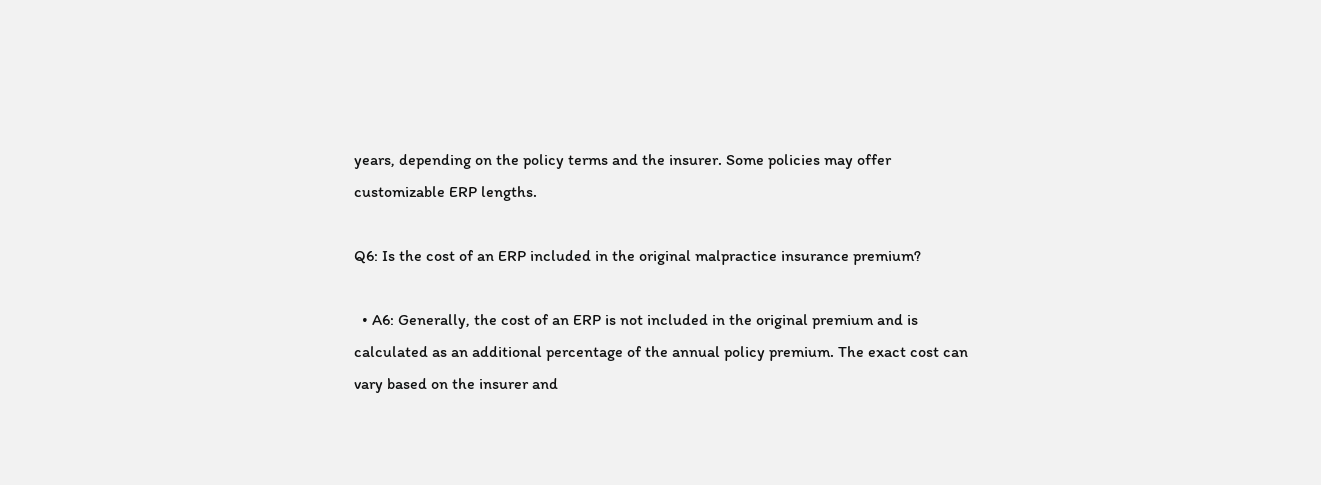years, depending on the policy terms and the insurer. Some policies may offer customizable ERP lengths.

Q6: Is the cost of an ERP included in the original malpractice insurance premium?

  • A6: Generally, the cost of an ERP is not included in the original premium and is calculated as an additional percentage of the annual policy premium. The exact cost can vary based on the insurer and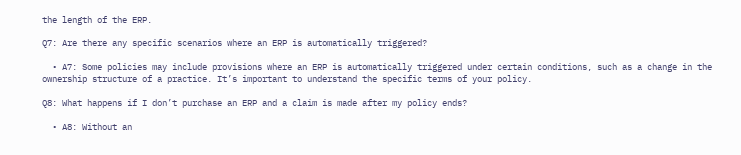the length of the ERP.

Q7: Are there any specific scenarios where an ERP is automatically triggered?

  • A7: Some policies may include provisions where an ERP is automatically triggered under certain conditions, such as a change in the ownership structure of a practice. It’s important to understand the specific terms of your policy.

Q8: What happens if I don’t purchase an ERP and a claim is made after my policy ends?

  • A8: Without an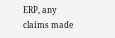ERP, any claims made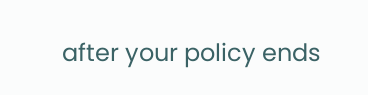after your policy ends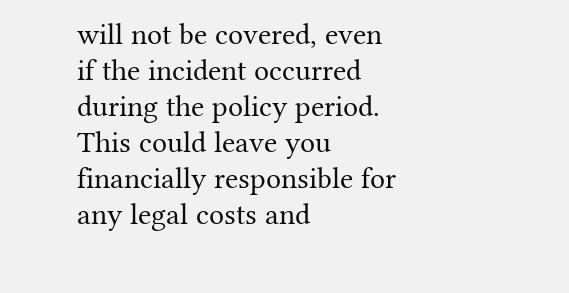will not be covered, even if the incident occurred during the policy period. This could leave you financially responsible for any legal costs and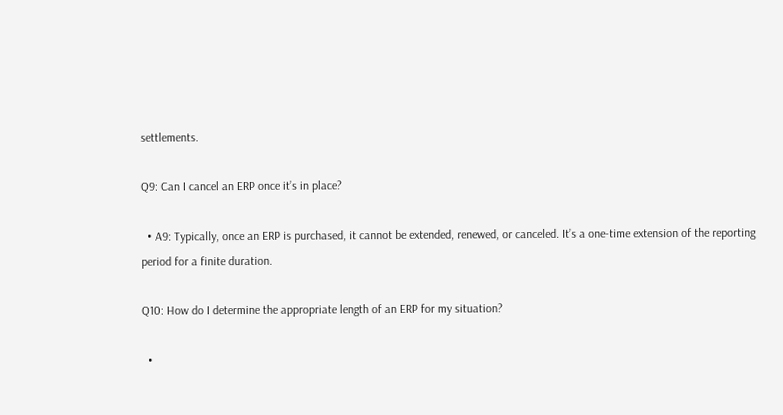settlements.

Q9: Can I cancel an ERP once it’s in place?

  • A9: Typically, once an ERP is purchased, it cannot be extended, renewed, or canceled. It’s a one-time extension of the reporting period for a finite duration.

Q10: How do I determine the appropriate length of an ERP for my situation?

  •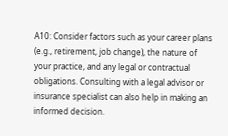A10: Consider factors such as your career plans (e.g., retirement, job change), the nature of your practice, and any legal or contractual obligations. Consulting with a legal advisor or insurance specialist can also help in making an informed decision.